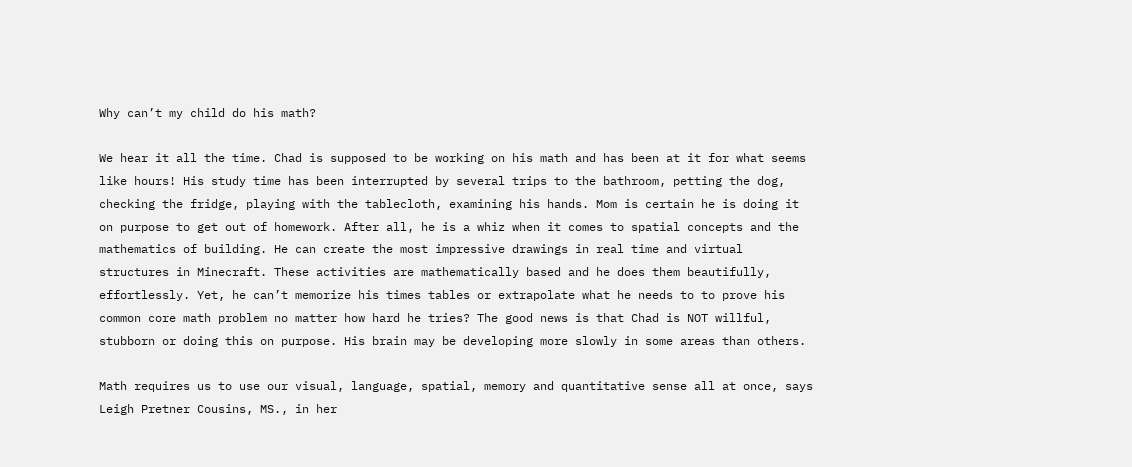Why can’t my child do his math?

We hear it all the time. Chad is supposed to be working on his math and has been at it for what seems like hours! His study time has been interrupted by several trips to the bathroom, petting the dog, checking the fridge, playing with the tablecloth, examining his hands. Mom is certain he is doing it on purpose to get out of homework. After all, he is a whiz when it comes to spatial concepts and the mathematics of building. He can create the most impressive drawings in real time and virtual structures in Minecraft. These activities are mathematically based and he does them beautifully, effortlessly. Yet, he can’t memorize his times tables or extrapolate what he needs to to prove his common core math problem no matter how hard he tries? The good news is that Chad is NOT willful, stubborn or doing this on purpose. His brain may be developing more slowly in some areas than others.

Math requires us to use our visual, language, spatial, memory and quantitative sense all at once, says Leigh Pretner Cousins, MS., in her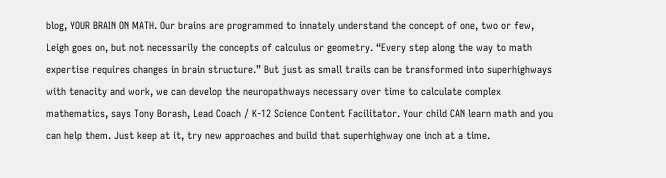blog, YOUR BRAIN ON MATH. Our brains are programmed to innately understand the concept of one, two or few, Leigh goes on, but not necessarily the concepts of calculus or geometry. “Every step along the way to math expertise requires changes in brain structure.” But just as small trails can be transformed into superhighways with tenacity and work, we can develop the neuropathways necessary over time to calculate complex mathematics, says Tony Borash, Lead Coach / K-12 Science Content Facilitator. Your child CAN learn math and you can help them. Just keep at it, try new approaches and build that superhighway one inch at a time.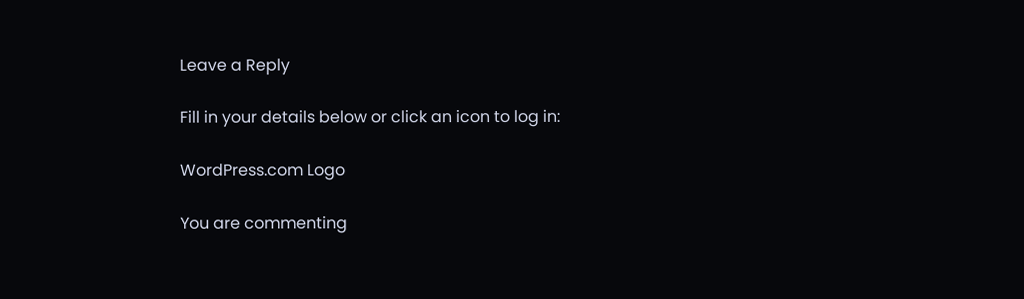Leave a Reply

Fill in your details below or click an icon to log in:

WordPress.com Logo

You are commenting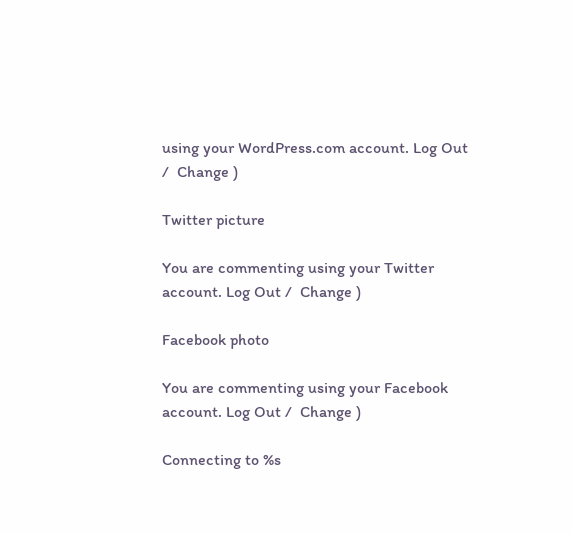using your WordPress.com account. Log Out /  Change )

Twitter picture

You are commenting using your Twitter account. Log Out /  Change )

Facebook photo

You are commenting using your Facebook account. Log Out /  Change )

Connecting to %s